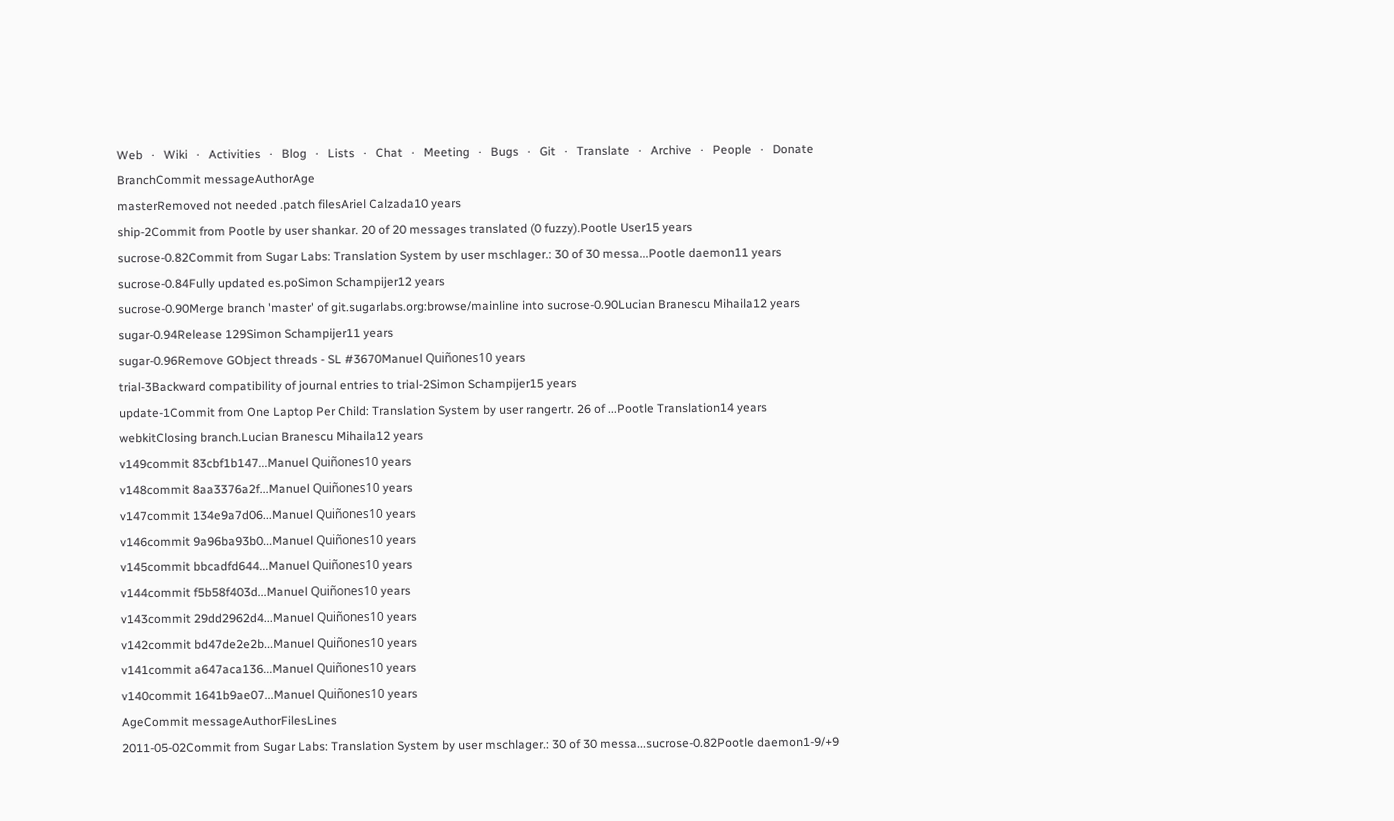Web   ·   Wiki   ·   Activities   ·   Blog   ·   Lists   ·   Chat   ·   Meeting   ·   Bugs   ·   Git   ·   Translate   ·   Archive   ·   People   ·   Donate
BranchCommit messageAuthorAge
masterRemoved not needed .patch filesAriel Calzada10 years
ship-2Commit from Pootle by user shankar. 20 of 20 messages translated (0 fuzzy).Pootle User15 years
sucrose-0.82Commit from Sugar Labs: Translation System by user mschlager.: 30 of 30 messa...Pootle daemon11 years
sucrose-0.84Fully updated es.poSimon Schampijer12 years
sucrose-0.90Merge branch 'master' of git.sugarlabs.org:browse/mainline into sucrose-0.90Lucian Branescu Mihaila12 years
sugar-0.94Release 129Simon Schampijer11 years
sugar-0.96Remove GObject threads - SL #3670Manuel Quiñones10 years
trial-3Backward compatibility of journal entries to trial-2Simon Schampijer15 years
update-1Commit from One Laptop Per Child: Translation System by user rangertr. 26 of ...Pootle Translation14 years
webkitClosing branch.Lucian Branescu Mihaila12 years
v149commit 83cbf1b147...Manuel Quiñones10 years
v148commit 8aa3376a2f...Manuel Quiñones10 years
v147commit 134e9a7d06...Manuel Quiñones10 years
v146commit 9a96ba93b0...Manuel Quiñones10 years
v145commit bbcadfd644...Manuel Quiñones10 years
v144commit f5b58f403d...Manuel Quiñones10 years
v143commit 29dd2962d4...Manuel Quiñones10 years
v142commit bd47de2e2b...Manuel Quiñones10 years
v141commit a647aca136...Manuel Quiñones10 years
v140commit 1641b9ae07...Manuel Quiñones10 years
AgeCommit messageAuthorFilesLines
2011-05-02Commit from Sugar Labs: Translation System by user mschlager.: 30 of 30 messa...sucrose-0.82Pootle daemon1-9/+9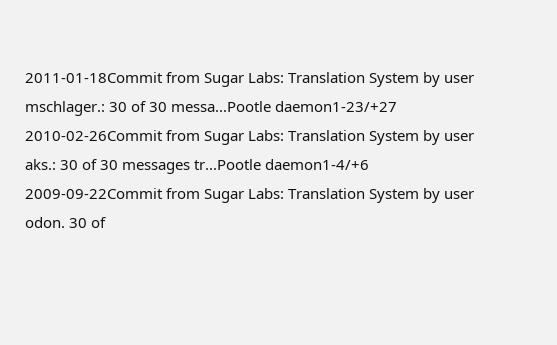2011-01-18Commit from Sugar Labs: Translation System by user mschlager.: 30 of 30 messa...Pootle daemon1-23/+27
2010-02-26Commit from Sugar Labs: Translation System by user aks.: 30 of 30 messages tr...Pootle daemon1-4/+6
2009-09-22Commit from Sugar Labs: Translation System by user odon. 30 of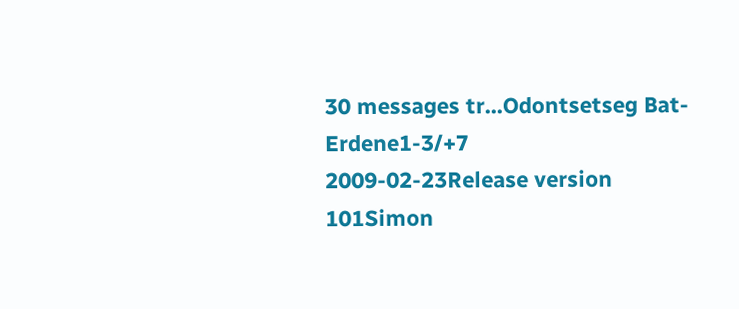30 messages tr...Odontsetseg Bat-Erdene1-3/+7
2009-02-23Release version 101Simon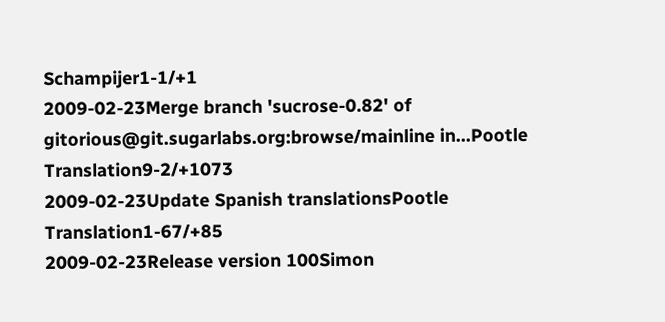Schampijer1-1/+1
2009-02-23Merge branch 'sucrose-0.82' of gitorious@git.sugarlabs.org:browse/mainline in...Pootle Translation9-2/+1073
2009-02-23Update Spanish translationsPootle Translation1-67/+85
2009-02-23Release version 100Simon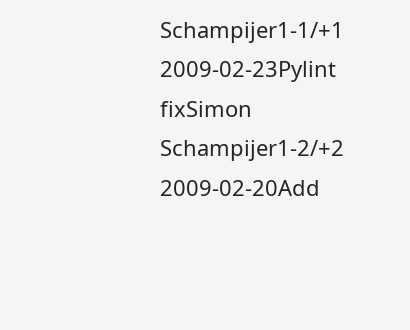Schampijer1-1/+1
2009-02-23Pylint fixSimon Schampijer1-2/+2
2009-02-20Add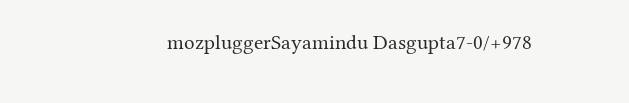mozpluggerSayamindu Dasgupta7-0/+978